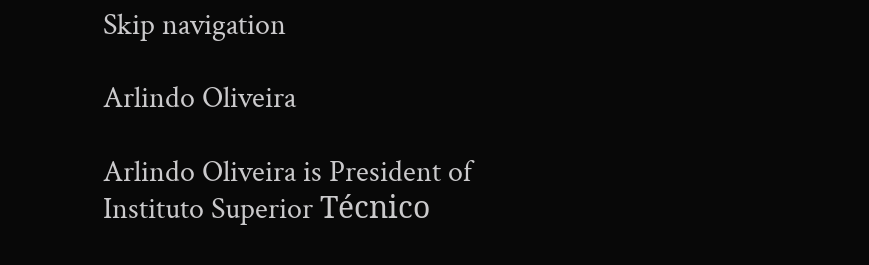Skip navigation

Arlindo Oliveira

Arlindo Oliveira is President of Instituto Superior Técnico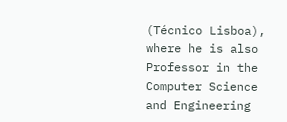(Técnico Lisboa), where he is also Professor in the Computer Science and Engineering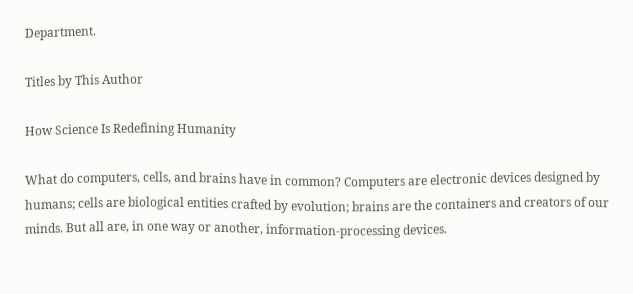Department.

Titles by This Author

How Science Is Redefining Humanity

What do computers, cells, and brains have in common? Computers are electronic devices designed by humans; cells are biological entities crafted by evolution; brains are the containers and creators of our minds. But all are, in one way or another, information-processing devices.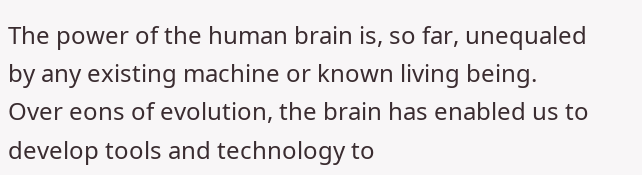The power of the human brain is, so far, unequaled by any existing machine or known living being. Over eons of evolution, the brain has enabled us to develop tools and technology to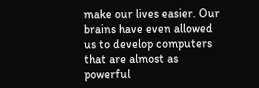make our lives easier. Our brains have even allowed us to develop computers that are almost as powerful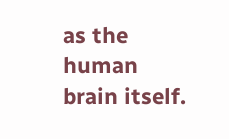as the human brain itself.